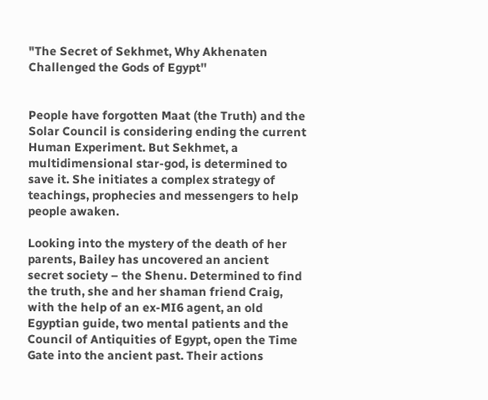"The Secret of Sekhmet, Why Akhenaten Challenged the Gods of Egypt''


People have forgotten Maat (the Truth) and the Solar Council is considering ending the current Human Experiment. But Sekhmet, a multidimensional star-god, is determined to save it. She initiates a complex strategy of teachings, prophecies and messengers to help people awaken.

Looking into the mystery of the death of her parents, Bailey has uncovered an ancient secret society – the Shenu. Determined to find the truth, she and her shaman friend Craig, with the help of an ex-MI6 agent, an old Egyptian guide, two mental patients and the Council of Antiquities of Egypt, open the Time Gate into the ancient past. Their actions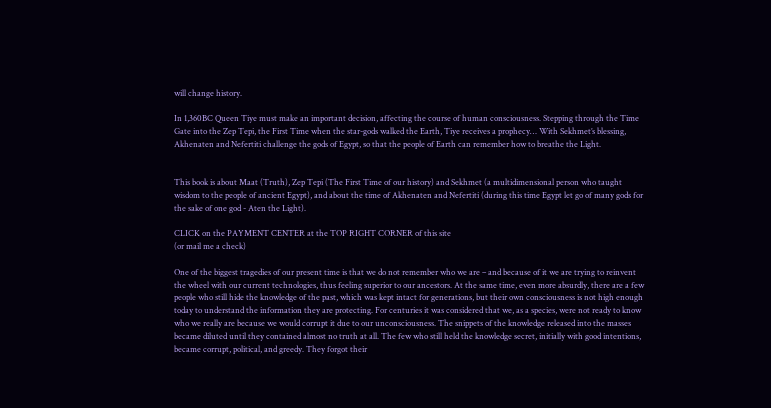will change history.

In 1,360BC Queen Tiye must make an important decision, affecting the course of human consciousness. Stepping through the Time Gate into the Zep Tepi, the First Time when the star-gods walked the Earth, Tiye receives a prophecy… With Sekhmet’s blessing, Akhenaten and Nefertiti challenge the gods of Egypt, so that the people of Earth can remember how to breathe the Light.


This book is about Maat (Truth), Zep Tepi (The First Time of our history) and Sekhmet (a multidimensional person who taught wisdom to the people of ancient Egypt), and about the time of Akhenaten and Nefertiti (during this time Egypt let go of many gods for the sake of one god - Aten the Light).

CLICK on the PAYMENT CENTER at the TOP RIGHT CORNER of this site
(or mail me a check)

One of the biggest tragedies of our present time is that we do not remember who we are – and because of it we are trying to reinvent the wheel with our current technologies, thus feeling superior to our ancestors. At the same time, even more absurdly, there are a few people who still hide the knowledge of the past, which was kept intact for generations, but their own consciousness is not high enough today to understand the information they are protecting. For centuries it was considered that we, as a species, were not ready to know who we really are because we would corrupt it due to our unconsciousness. The snippets of the knowledge released into the masses became diluted until they contained almost no truth at all. The few who still held the knowledge secret, initially with good intentions, became corrupt, political, and greedy. They forgot their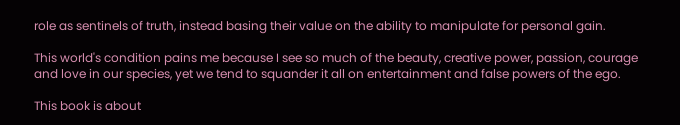role as sentinels of truth, instead basing their value on the ability to manipulate for personal gain.

This world's condition pains me because I see so much of the beauty, creative power, passion, courage and love in our species, yet we tend to squander it all on entertainment and false powers of the ego.

This book is about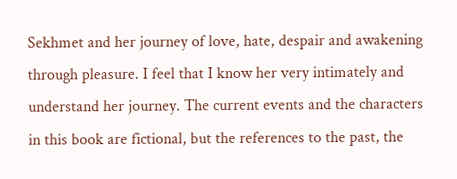Sekhmet and her journey of love, hate, despair and awakening through pleasure. I feel that I know her very intimately and understand her journey. The current events and the characters in this book are fictional, but the references to the past, the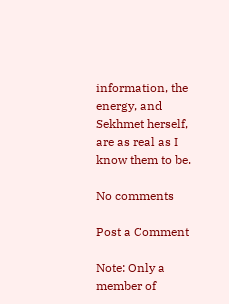information, the energy, and Sekhmet herself, are as real as I know them to be.

No comments

Post a Comment

Note: Only a member of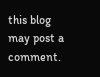this blog may post a comment.